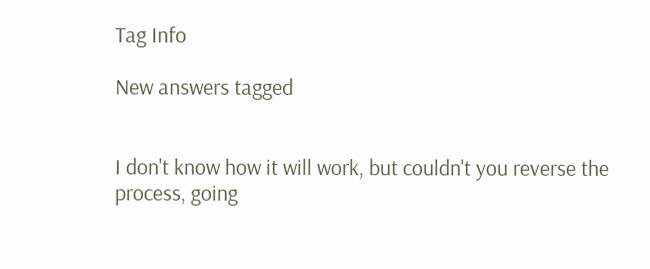Tag Info

New answers tagged


I don't know how it will work, but couldn't you reverse the process, going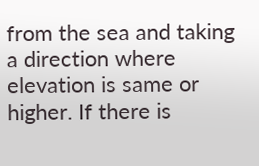from the sea and taking a direction where elevation is same or higher. If there is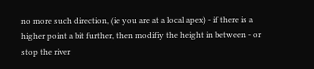no more such direction, (ie you are at a local apex) - if there is a higher point a bit further, then modifiy the height in between - or stop the river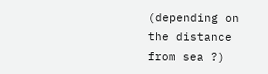(depending on the distance from sea ?)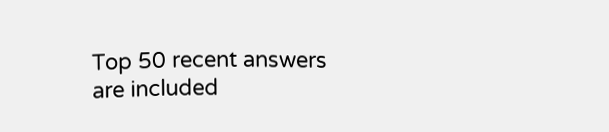Top 50 recent answers are included